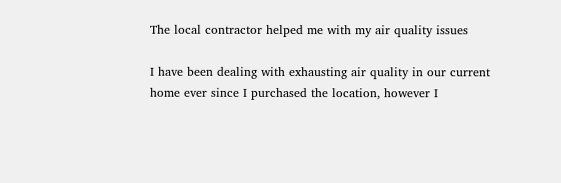The local contractor helped me with my air quality issues

I have been dealing with exhausting air quality in our current home ever since I purchased the location, however I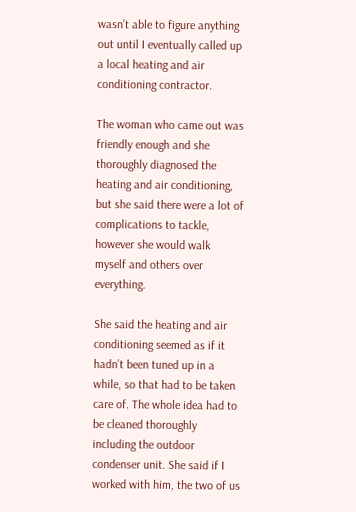wasn’t able to figure anything out until I eventually called up a local heating and air conditioning contractor.

The woman who came out was friendly enough and she thoroughly diagnosed the heating and air conditioning, but she said there were a lot of complications to tackle, however she would walk myself and others over everything.

She said the heating and air conditioning seemed as if it hadn’t been tuned up in a while, so that had to be taken care of. The whole idea had to be cleaned thoroughly including the outdoor condenser unit. She said if I worked with him, the two of us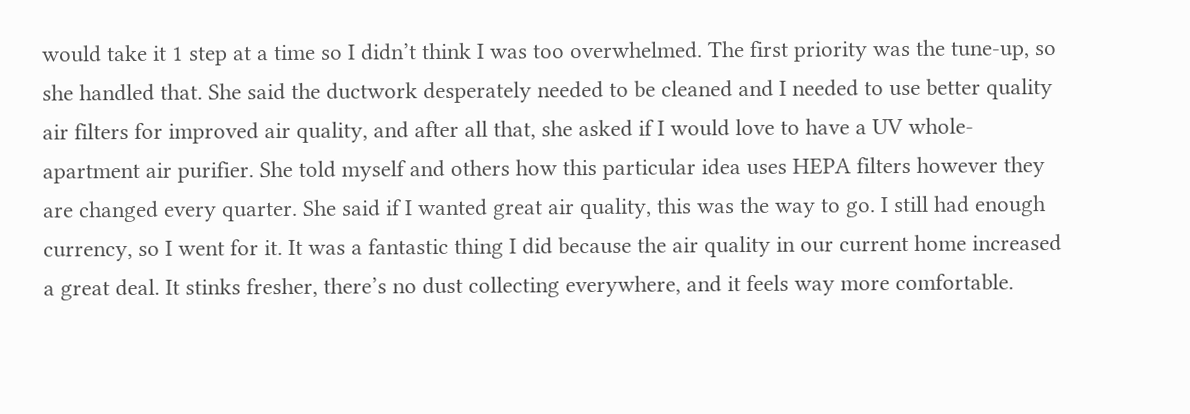would take it 1 step at a time so I didn’t think I was too overwhelmed. The first priority was the tune-up, so she handled that. She said the ductwork desperately needed to be cleaned and I needed to use better quality air filters for improved air quality, and after all that, she asked if I would love to have a UV whole-apartment air purifier. She told myself and others how this particular idea uses HEPA filters however they are changed every quarter. She said if I wanted great air quality, this was the way to go. I still had enough currency, so I went for it. It was a fantastic thing I did because the air quality in our current home increased a great deal. It stinks fresher, there’s no dust collecting everywhere, and it feels way more comfortable.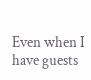Even when I have guests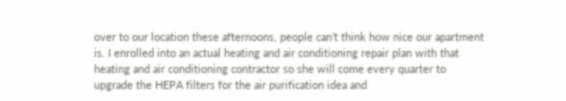over to our location these afternoons, people can’t think how nice our apartment is. I enrolled into an actual heating and air conditioning repair plan with that heating and air conditioning contractor so she will come every quarter to upgrade the HEPA filters for the air purification idea and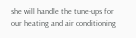she will handle the tune-ups for our heating and air conditioning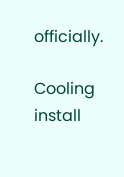officially.

Cooling install